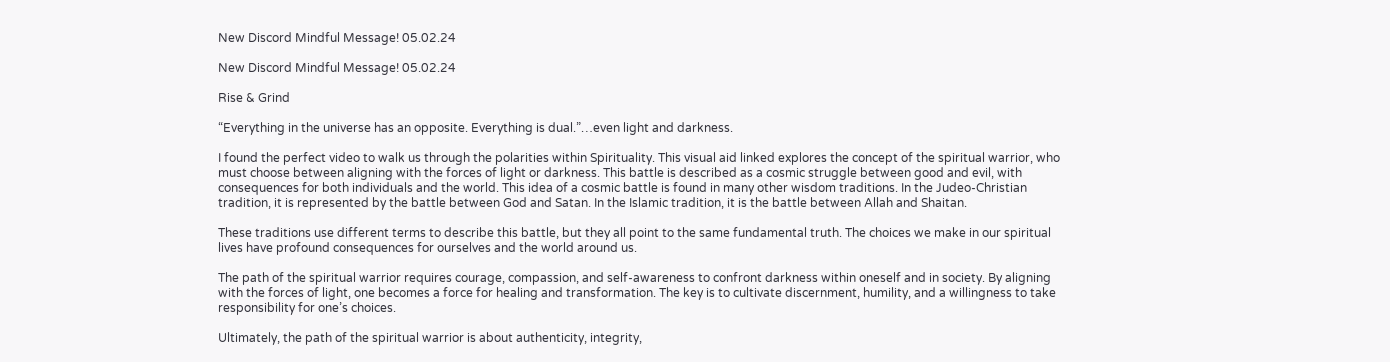New Discord Mindful Message! 05.02.24

New Discord Mindful Message! 05.02.24

Rise & Grind

“Everything in the universe has an opposite. Everything is dual.”…even light and darkness.

I found the perfect video to walk us through the polarities within Spirituality. This visual aid linked explores the concept of the spiritual warrior, who must choose between aligning with the forces of light or darkness. This battle is described as a cosmic struggle between good and evil, with consequences for both individuals and the world. This idea of a cosmic battle is found in many other wisdom traditions. In the Judeo-Christian tradition, it is represented by the battle between God and Satan. In the Islamic tradition, it is the battle between Allah and Shaitan.

These traditions use different terms to describe this battle, but they all point to the same fundamental truth. The choices we make in our spiritual lives have profound consequences for ourselves and the world around us.

The path of the spiritual warrior requires courage, compassion, and self-awareness to confront darkness within oneself and in society. By aligning with the forces of light, one becomes a force for healing and transformation. The key is to cultivate discernment, humility, and a willingness to take responsibility for one’s choices.

Ultimately, the path of the spiritual warrior is about authenticity, integrity,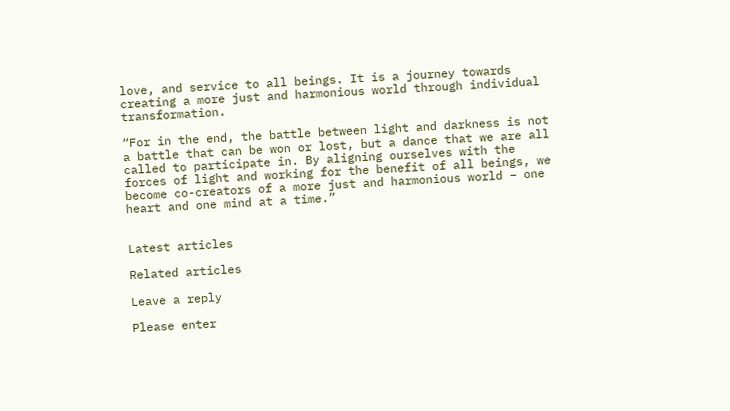love, and service to all beings. It is a journey towards creating a more just and harmonious world through individual transformation.

“For in the end, the battle between light and darkness is not a battle that can be won or lost, but a dance that we are all called to participate in. By aligning ourselves with the forces of light and working for the benefit of all beings, we become co-creators of a more just and harmonious world – one heart and one mind at a time.”


Latest articles

Related articles

Leave a reply

Please enter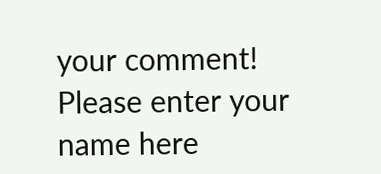your comment!
Please enter your name here